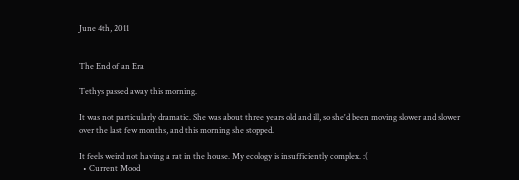June 4th, 2011


The End of an Era

Tethys passed away this morning.

It was not particularly dramatic. She was about three years old and ill, so she'd been moving slower and slower over the last few months, and this morning she stopped.

It feels weird not having a rat in the house. My ecology is insufficiently complex. :(
  • Current Mood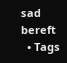sad bereft
  • Tags